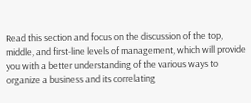Read this section and focus on the discussion of the top, middle, and first-line levels of management, which will provide you with a better understanding of the various ways to organize a business and its correlating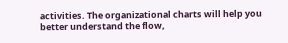activities. The organizational charts will help you better understand the flow,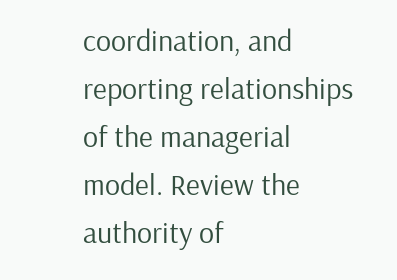coordination, and reporting relationships of the managerial model. Review the authority of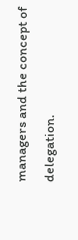managers and the concept of delegation.